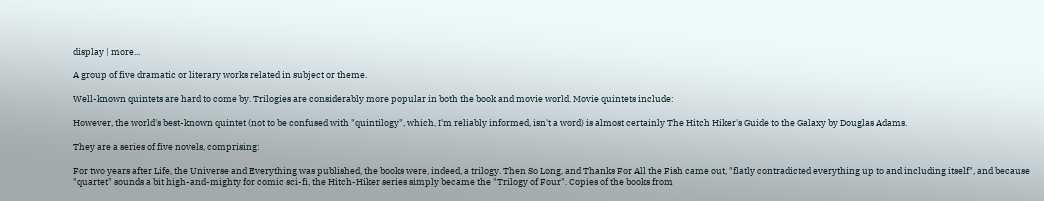display | more...

A group of five dramatic or literary works related in subject or theme.

Well-known quintets are hard to come by. Trilogies are considerably more popular in both the book and movie world. Movie quintets include:

However, the world's best-known quintet (not to be confused with "quintilogy", which, I'm reliably informed, isn't a word) is almost certainly The Hitch Hiker's Guide to the Galaxy by Douglas Adams.

They are a series of five novels, comprising:

For two years after Life, the Universe and Everything was published, the books were, indeed, a trilogy. Then So Long, and Thanks For All the Fish came out, "flatly contradicted everything up to and including itself", and because "quartet" sounds a bit high-and-mighty for comic sci-fi, the Hitch-Hiker series simply became the "Trilogy of Four". Copies of the books from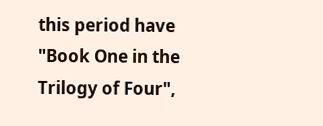this period have "Book One in the Trilogy of Four",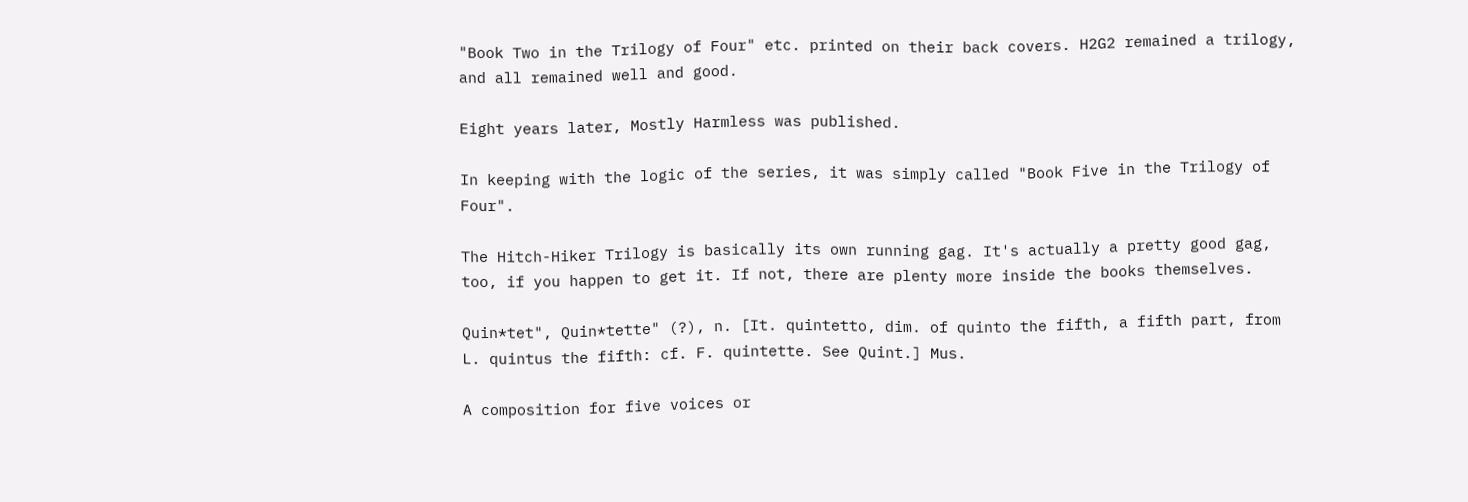"Book Two in the Trilogy of Four" etc. printed on their back covers. H2G2 remained a trilogy, and all remained well and good.

Eight years later, Mostly Harmless was published.

In keeping with the logic of the series, it was simply called "Book Five in the Trilogy of Four".

The Hitch-Hiker Trilogy is basically its own running gag. It's actually a pretty good gag, too, if you happen to get it. If not, there are plenty more inside the books themselves.

Quin*tet", Quin*tette" (?), n. [It. quintetto, dim. of quinto the fifth, a fifth part, from L. quintus the fifth: cf. F. quintette. See Quint.] Mus.

A composition for five voices or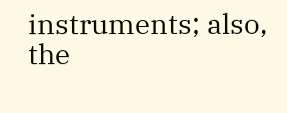instruments; also, the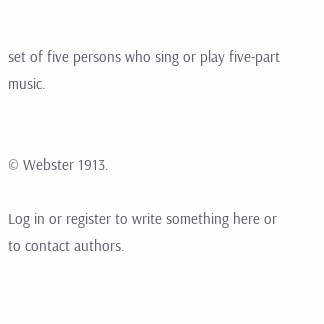set of five persons who sing or play five-part music.


© Webster 1913.

Log in or register to write something here or to contact authors.